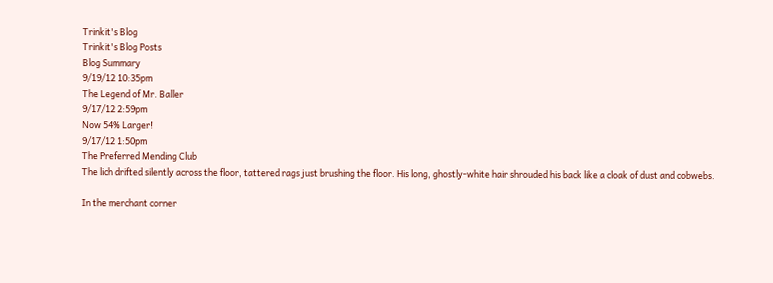Trinkit's Blog
Trinkit's Blog Posts
Blog Summary
9/19/12 10:35pm
The Legend of Mr. Baller
9/17/12 2:59pm
Now 54% Larger!
9/17/12 1:50pm
The Preferred Mending Club
The lich drifted silently across the floor, tattered rags just brushing the floor. His long, ghostly-white hair shrouded his back like a cloak of dust and cobwebs.

In the merchant corner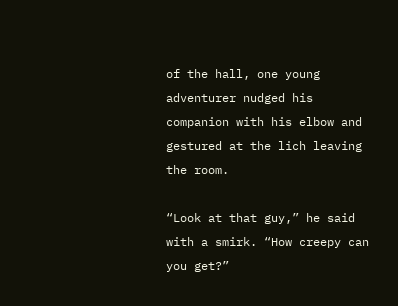of the hall, one young adventurer nudged his companion with his elbow and gestured at the lich leaving the room.

“Look at that guy,” he said with a smirk. “How creepy can you get?”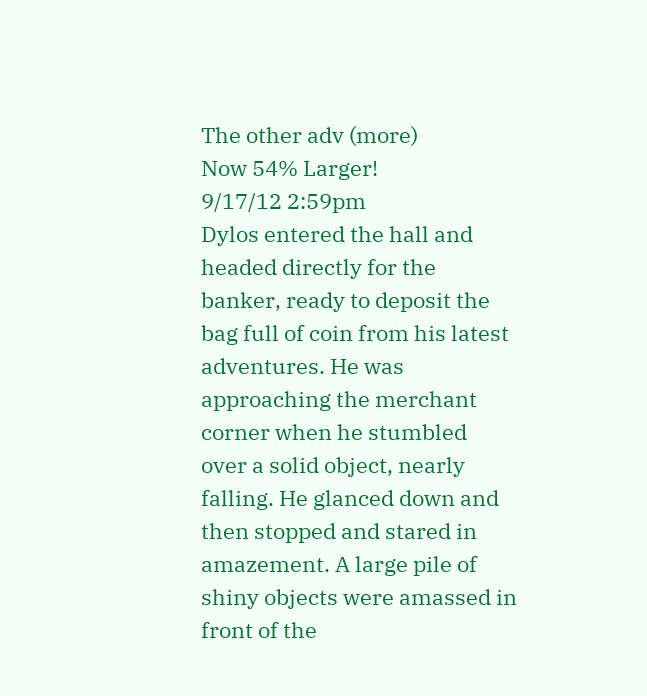The other adv (more)
Now 54% Larger!
9/17/12 2:59pm
Dylos entered the hall and headed directly for the banker, ready to deposit the bag full of coin from his latest adventures. He was approaching the merchant corner when he stumbled over a solid object, nearly falling. He glanced down and then stopped and stared in amazement. A large pile of shiny objects were amassed in front of the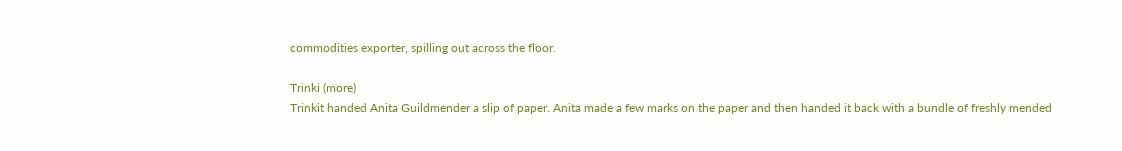commodities exporter, spilling out across the floor.

Trinki (more)
Trinkit handed Anita Guildmender a slip of paper. Anita made a few marks on the paper and then handed it back with a bundle of freshly mended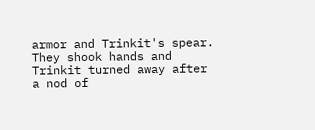armor and Trinkit's spear. They shook hands and Trinkit turned away after a nod of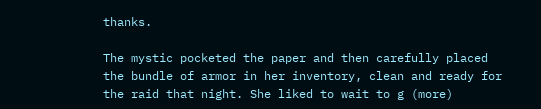thanks.

The mystic pocketed the paper and then carefully placed the bundle of armor in her inventory, clean and ready for the raid that night. She liked to wait to g (more)